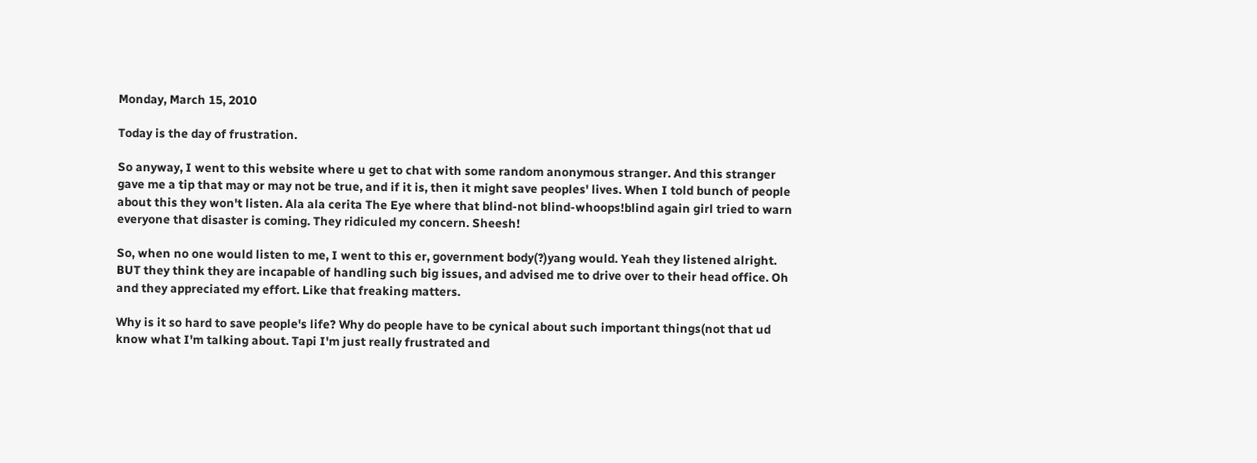Monday, March 15, 2010

Today is the day of frustration.

So anyway, I went to this website where u get to chat with some random anonymous stranger. And this stranger gave me a tip that may or may not be true, and if it is, then it might save peoples' lives. When I told bunch of people about this they won't listen. Ala ala cerita The Eye where that blind-not blind-whoops!blind again girl tried to warn everyone that disaster is coming. They ridiculed my concern. Sheesh!

So, when no one would listen to me, I went to this er, government body(?)yang would. Yeah they listened alright. BUT they think they are incapable of handling such big issues, and advised me to drive over to their head office. Oh and they appreciated my effort. Like that freaking matters.

Why is it so hard to save people's life? Why do people have to be cynical about such important things(not that ud know what I'm talking about. Tapi I'm just really frustrated and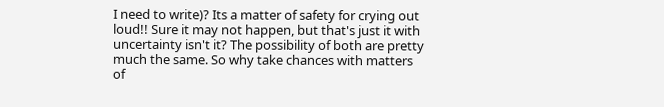I need to write)? Its a matter of safety for crying out loud!! Sure it may not happen, but that's just it with uncertainty isn't it? The possibility of both are pretty much the same. So why take chances with matters of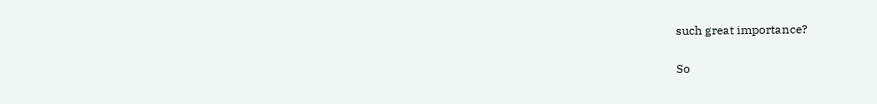such great importance?

So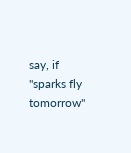say, if "sparks fly tomorrow"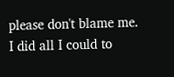please don't blame me. I did all I could to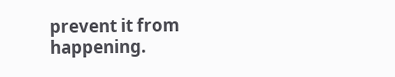prevent it from happening.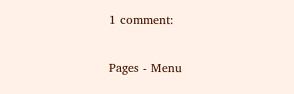1 comment:

Pages - Menu